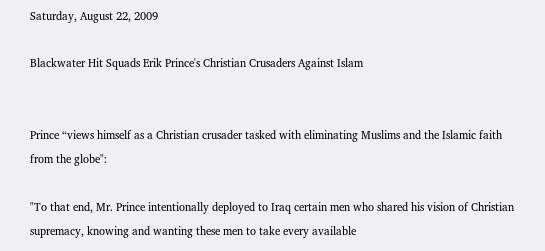Saturday, August 22, 2009

Blackwater Hit Squads Erik Prince's Christian Crusaders Against Islam


Prince “views himself as a Christian crusader tasked with eliminating Muslims and the Islamic faith from the globe":

"To that end, Mr. Prince intentionally deployed to Iraq certain men who shared his vision of Christian supremacy, knowing and wanting these men to take every available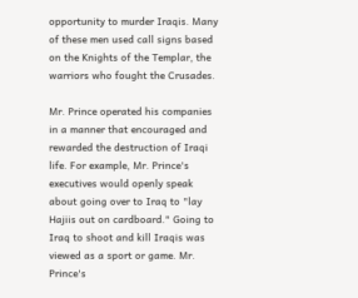opportunity to murder Iraqis. Many of these men used call signs based on the Knights of the Templar, the warriors who fought the Crusades.

Mr. Prince operated his companies in a manner that encouraged and rewarded the destruction of Iraqi life. For example, Mr. Prince's executives would openly speak about going over to Iraq to "lay Hajiis out on cardboard." Going to Iraq to shoot and kill Iraqis was viewed as a sport or game. Mr. Prince's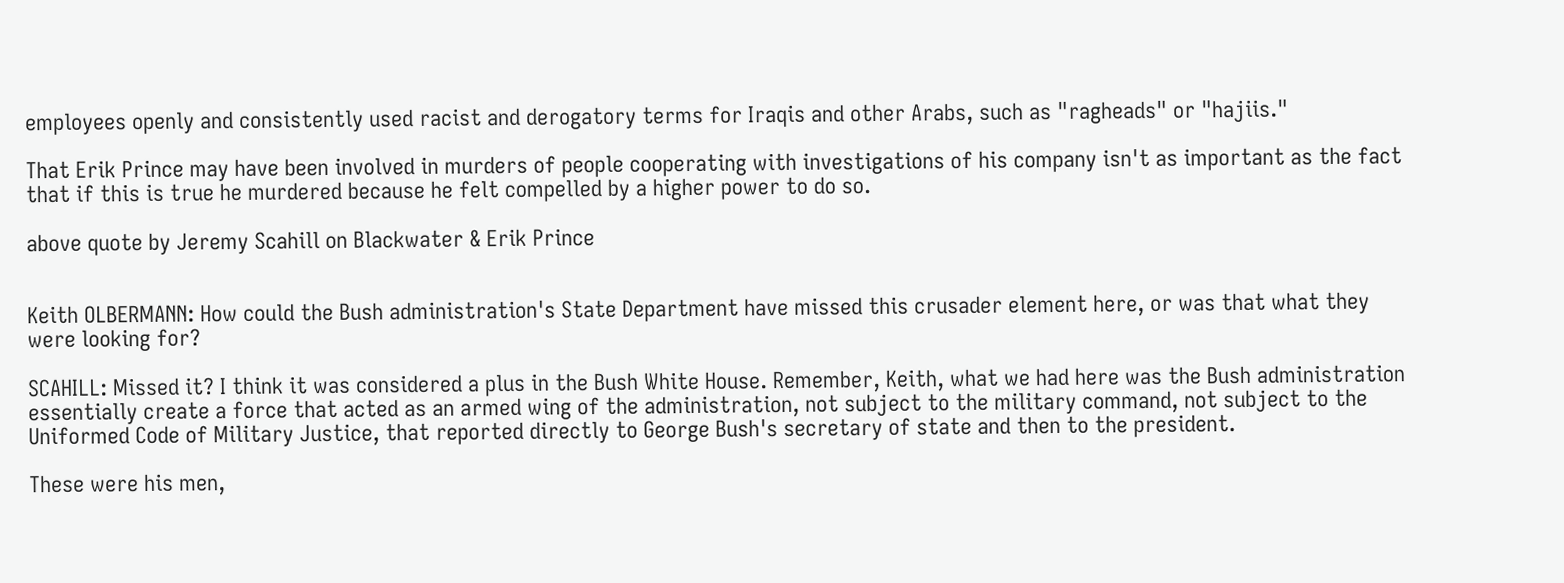employees openly and consistently used racist and derogatory terms for Iraqis and other Arabs, such as "ragheads" or "hajiis."

That Erik Prince may have been involved in murders of people cooperating with investigations of his company isn't as important as the fact that if this is true he murdered because he felt compelled by a higher power to do so.

above quote by Jeremy Scahill on Blackwater & Erik Prince


Keith OLBERMANN: How could the Bush administration's State Department have missed this crusader element here, or was that what they were looking for?

SCAHILL: Missed it? I think it was considered a plus in the Bush White House. Remember, Keith, what we had here was the Bush administration essentially create a force that acted as an armed wing of the administration, not subject to the military command, not subject to the Uniformed Code of Military Justice, that reported directly to George Bush's secretary of state and then to the president.

These were his men,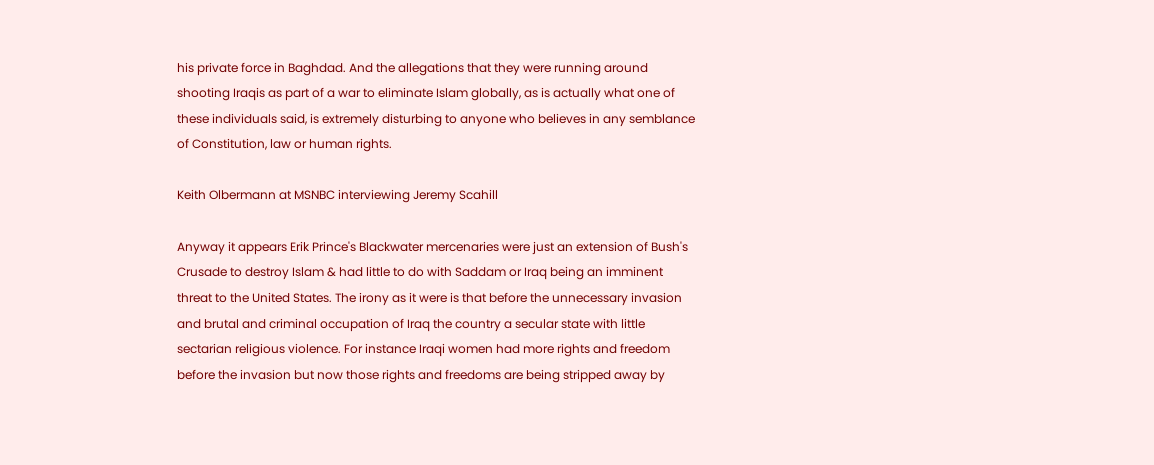his private force in Baghdad. And the allegations that they were running around shooting Iraqis as part of a war to eliminate Islam globally, as is actually what one of these individuals said, is extremely disturbing to anyone who believes in any semblance of Constitution, law or human rights.

Keith Olbermann at MSNBC interviewing Jeremy Scahill

Anyway it appears Erik Prince's Blackwater mercenaries were just an extension of Bush's Crusade to destroy Islam & had little to do with Saddam or Iraq being an imminent threat to the United States. The irony as it were is that before the unnecessary invasion and brutal and criminal occupation of Iraq the country a secular state with little sectarian religious violence. For instance Iraqi women had more rights and freedom before the invasion but now those rights and freedoms are being stripped away by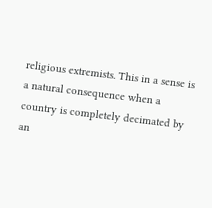religious extremists. This in a sense is a natural consequence when a country is completely decimated by an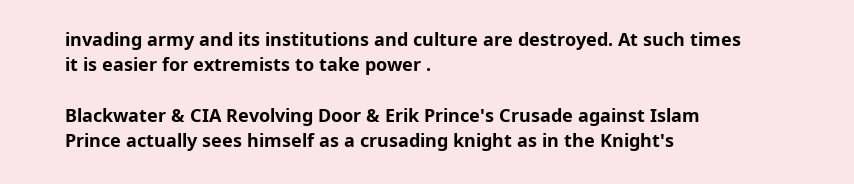invading army and its institutions and culture are destroyed. At such times it is easier for extremists to take power .

Blackwater & CIA Revolving Door & Erik Prince's Crusade against Islam
Prince actually sees himself as a crusading knight as in the Knight's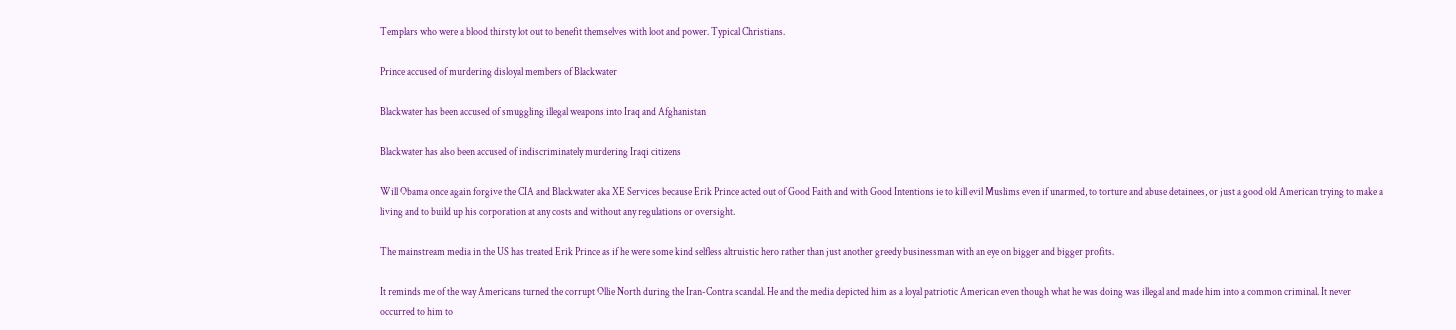Templars who were a blood thirsty lot out to benefit themselves with loot and power. Typical Christians.

Prince accused of murdering disloyal members of Blackwater

Blackwater has been accused of smuggling illegal weapons into Iraq and Afghanistan

Blackwater has also been accused of indiscriminately murdering Iraqi citizens

Will Obama once again forgive the CIA and Blackwater aka XE Services because Erik Prince acted out of Good Faith and with Good Intentions ie to kill evil Muslims even if unarmed, to torture and abuse detainees, or just a good old American trying to make a living and to build up his corporation at any costs and without any regulations or oversight.

The mainstream media in the US has treated Erik Prince as if he were some kind selfless altruistic hero rather than just another greedy businessman with an eye on bigger and bigger profits.

It reminds me of the way Americans turned the corrupt Ollie North during the Iran-Contra scandal. He and the media depicted him as a loyal patriotic American even though what he was doing was illegal and made him into a common criminal. It never occurred to him to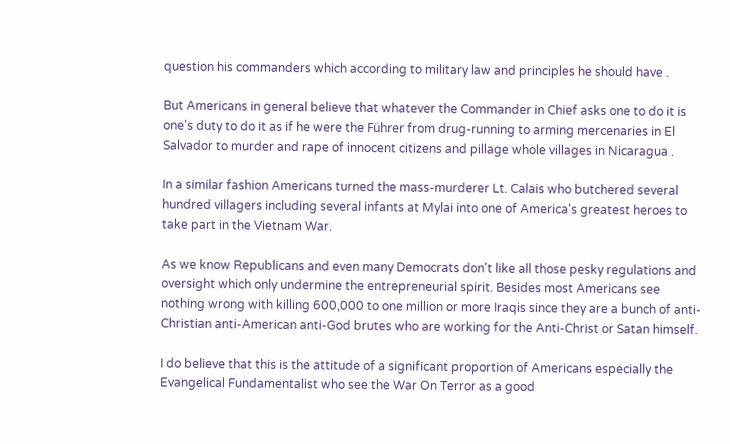question his commanders which according to military law and principles he should have .

But Americans in general believe that whatever the Commander in Chief asks one to do it is one's duty to do it as if he were the Führer from drug-running to arming mercenaries in El Salvador to murder and rape of innocent citizens and pillage whole villages in Nicaragua .

In a similar fashion Americans turned the mass-murderer Lt. Calais who butchered several hundred villagers including several infants at Mylai into one of America's greatest heroes to take part in the Vietnam War.

As we know Republicans and even many Democrats don't like all those pesky regulations and oversight which only undermine the entrepreneurial spirit. Besides most Americans see nothing wrong with killing 600,000 to one million or more Iraqis since they are a bunch of anti-Christian anti-American anti-God brutes who are working for the Anti-Christ or Satan himself.

I do believe that this is the attitude of a significant proportion of Americans especially the Evangelical Fundamentalist who see the War On Terror as a good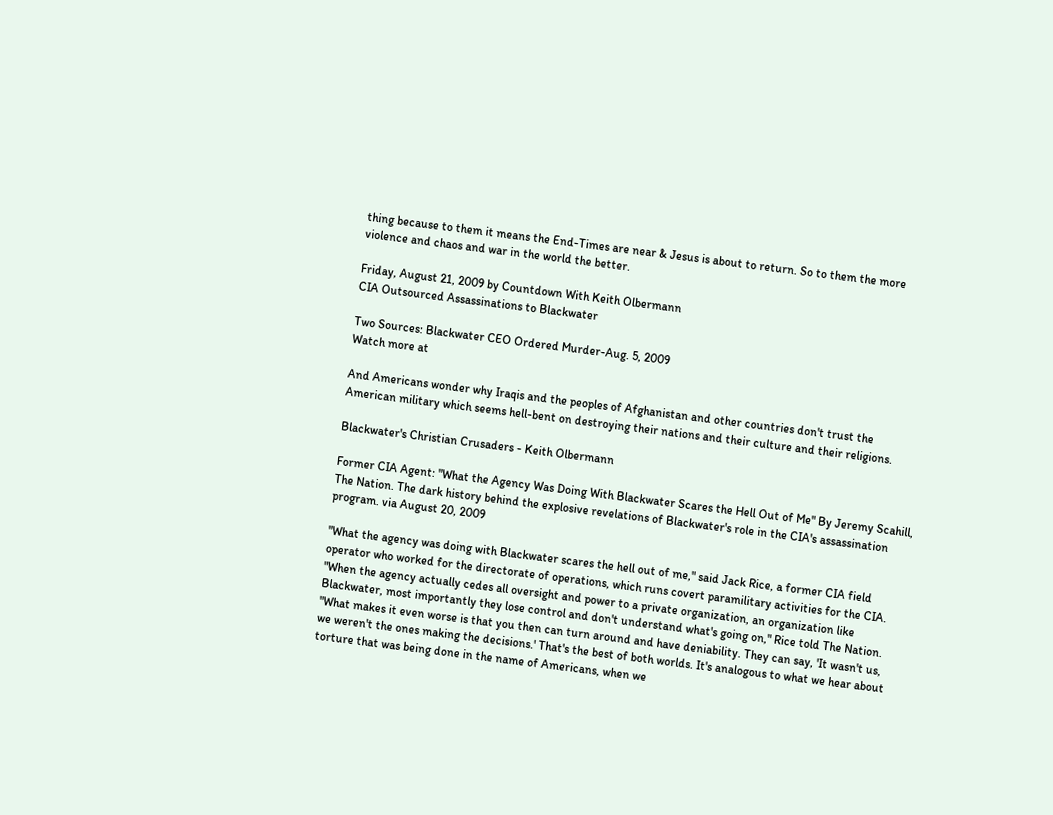thing because to them it means the End-Times are near & Jesus is about to return. So to them the more violence and chaos and war in the world the better.

Friday, August 21, 2009 by Countdown With Keith Olbermann
CIA Outsourced Assassinations to Blackwater

Two Sources: Blackwater CEO Ordered Murder-Aug. 5, 2009
Watch more at

And Americans wonder why Iraqis and the peoples of Afghanistan and other countries don't trust the American military which seems hell-bent on destroying their nations and their culture and their religions.

Blackwater's Christian Crusaders - Keith Olbermann

Former CIA Agent: "What the Agency Was Doing With Blackwater Scares the Hell Out of Me" By Jeremy Scahill, The Nation. The dark history behind the explosive revelations of Blackwater's role in the CIA's assassination program. via August 20, 2009

"What the agency was doing with Blackwater scares the hell out of me," said Jack Rice, a former CIA field operator who worked for the directorate of operations, which runs covert paramilitary activities for the CIA. "When the agency actually cedes all oversight and power to a private organization, an organization like Blackwater, most importantly they lose control and don't understand what's going on," Rice told The Nation. "What makes it even worse is that you then can turn around and have deniability. They can say, 'It wasn't us, we weren't the ones making the decisions.' That's the best of both worlds. It's analogous to what we hear about torture that was being done in the name of Americans, when we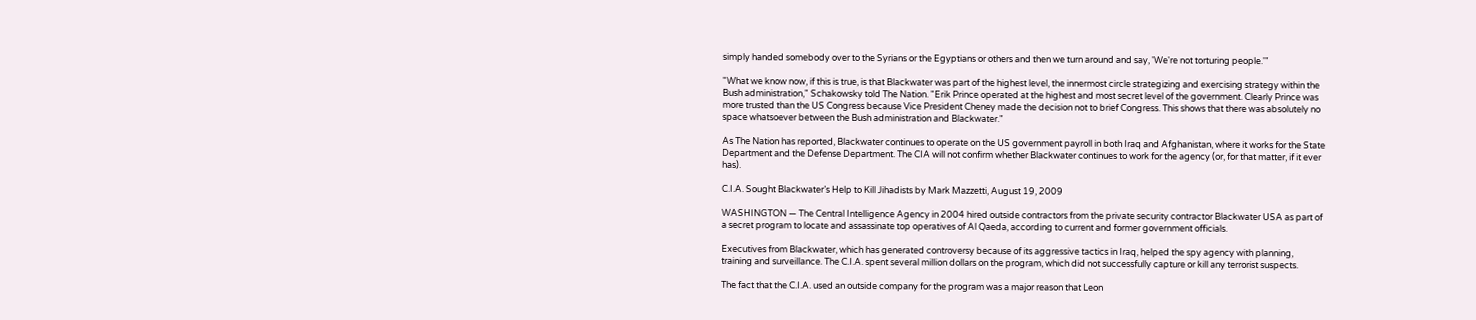simply handed somebody over to the Syrians or the Egyptians or others and then we turn around and say, 'We're not torturing people.'"

"What we know now, if this is true, is that Blackwater was part of the highest level, the innermost circle strategizing and exercising strategy within the Bush administration," Schakowsky told The Nation. "Erik Prince operated at the highest and most secret level of the government. Clearly Prince was more trusted than the US Congress because Vice President Cheney made the decision not to brief Congress. This shows that there was absolutely no space whatsoever between the Bush administration and Blackwater."

As The Nation has reported, Blackwater continues to operate on the US government payroll in both Iraq and Afghanistan, where it works for the State Department and the Defense Department. The CIA will not confirm whether Blackwater continues to work for the agency (or, for that matter, if it ever has).

C.I.A. Sought Blackwater’s Help to Kill Jihadists by Mark Mazzetti, August 19, 2009

WASHINGTON — The Central Intelligence Agency in 2004 hired outside contractors from the private security contractor Blackwater USA as part of a secret program to locate and assassinate top operatives of Al Qaeda, according to current and former government officials.

Executives from Blackwater, which has generated controversy because of its aggressive tactics in Iraq, helped the spy agency with planning, training and surveillance. The C.I.A. spent several million dollars on the program, which did not successfully capture or kill any terrorist suspects.

The fact that the C.I.A. used an outside company for the program was a major reason that Leon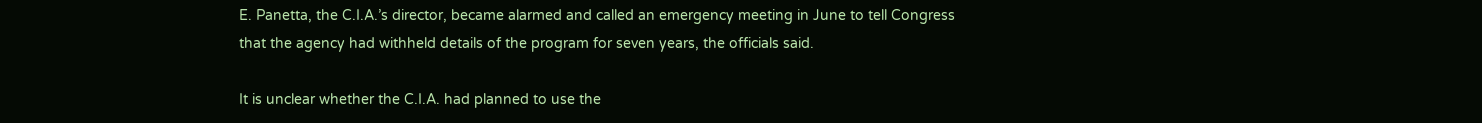E. Panetta, the C.I.A.’s director, became alarmed and called an emergency meeting in June to tell Congress that the agency had withheld details of the program for seven years, the officials said.

It is unclear whether the C.I.A. had planned to use the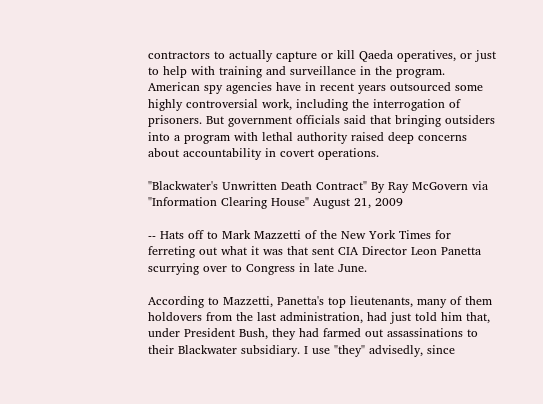contractors to actually capture or kill Qaeda operatives, or just to help with training and surveillance in the program. American spy agencies have in recent years outsourced some highly controversial work, including the interrogation of prisoners. But government officials said that bringing outsiders into a program with lethal authority raised deep concerns about accountability in covert operations.

"Blackwater's Unwritten Death Contract" By Ray McGovern via "Information Clearing House" August 21, 2009

-- Hats off to Mark Mazzetti of the New York Times for ferreting out what it was that sent CIA Director Leon Panetta scurrying over to Congress in late June.

According to Mazzetti, Panetta's top lieutenants, many of them holdovers from the last administration, had just told him that, under President Bush, they had farmed out assassinations to their Blackwater subsidiary. I use "they" advisedly, since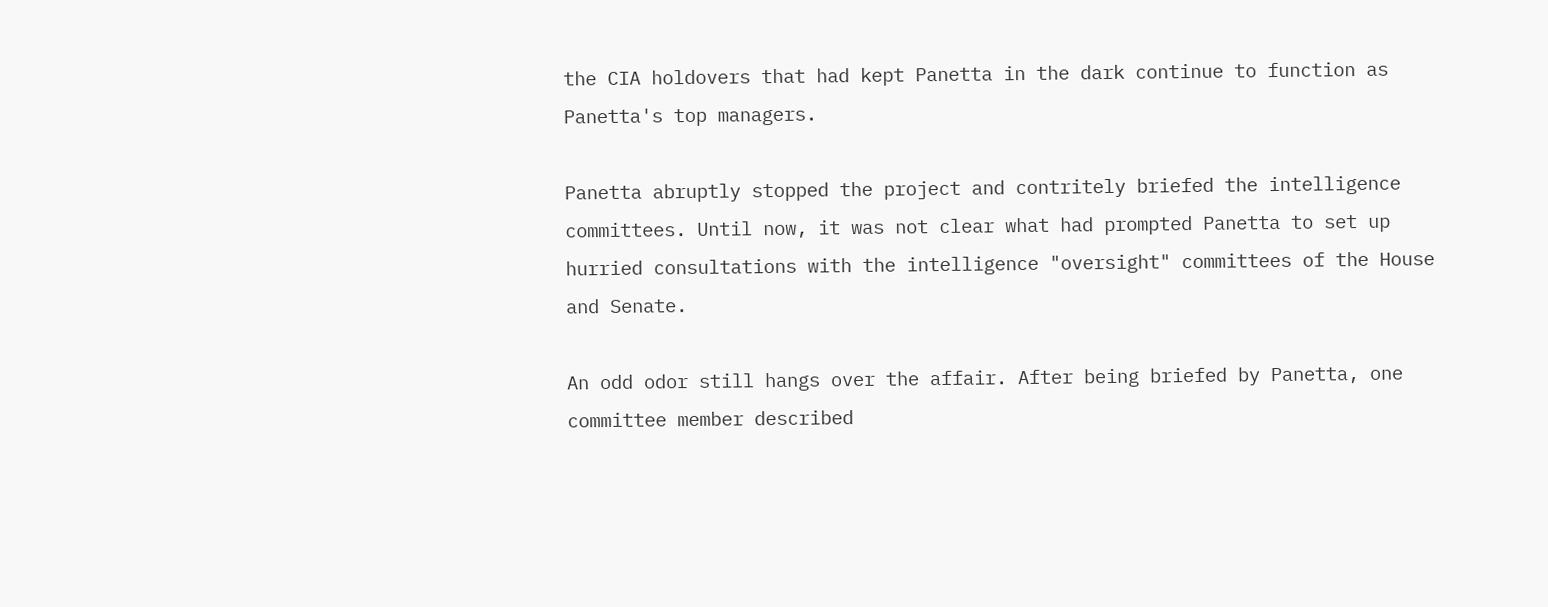the CIA holdovers that had kept Panetta in the dark continue to function as Panetta's top managers.

Panetta abruptly stopped the project and contritely briefed the intelligence committees. Until now, it was not clear what had prompted Panetta to set up hurried consultations with the intelligence "oversight" committees of the House and Senate.

An odd odor still hangs over the affair. After being briefed by Panetta, one committee member described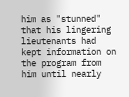him as "stunned" that his lingering lieutenants had kept information on the program from him until nearly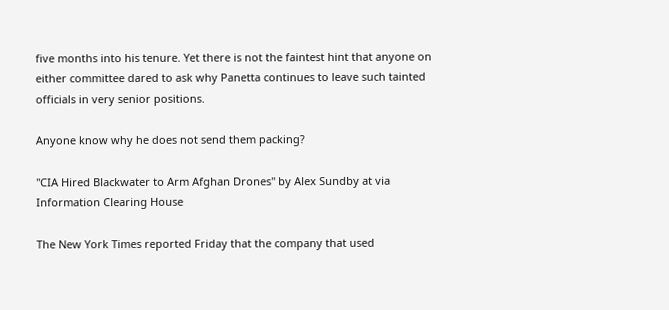five months into his tenure. Yet there is not the faintest hint that anyone on either committee dared to ask why Panetta continues to leave such tainted officials in very senior positions.

Anyone know why he does not send them packing?

"CIA Hired Blackwater to Arm Afghan Drones" by Alex Sundby at via Information Clearing House

The New York Times reported Friday that the company that used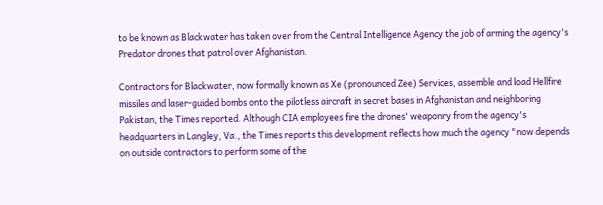to be known as Blackwater has taken over from the Central Intelligence Agency the job of arming the agency's Predator drones that patrol over Afghanistan.

Contractors for Blackwater, now formally known as Xe (pronounced Zee) Services, assemble and load Hellfire missiles and laser-guided bombs onto the pilotless aircraft in secret bases in Afghanistan and neighboring Pakistan, the Times reported. Although CIA employees fire the drones' weaponry from the agency's headquarters in Langley, Va., the Times reports this development reflects how much the agency "now depends on outside contractors to perform some of the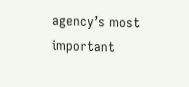agency’s most important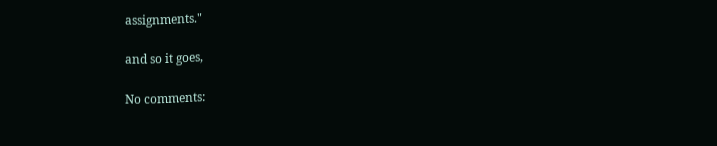assignments."

and so it goes,

No comments: